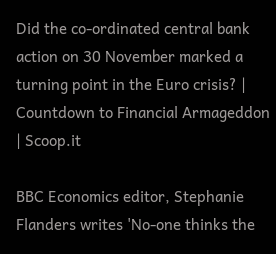Did the co-ordinated central bank action on 30 November marked a turning point in the Euro crisis? | Countdown to Financial Armageddon | Scoop.it

BBC Economics editor, Stephanie Flanders writes 'No-one thinks the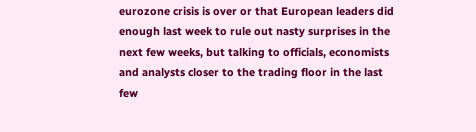eurozone crisis is over or that European leaders did enough last week to rule out nasty surprises in the next few weeks, but talking to officials, economists and analysts closer to the trading floor in the last few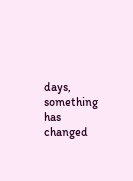days, something has changed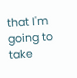that I'm going to take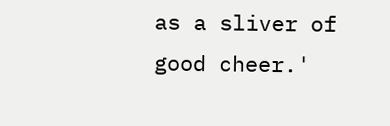as a sliver of good cheer.'